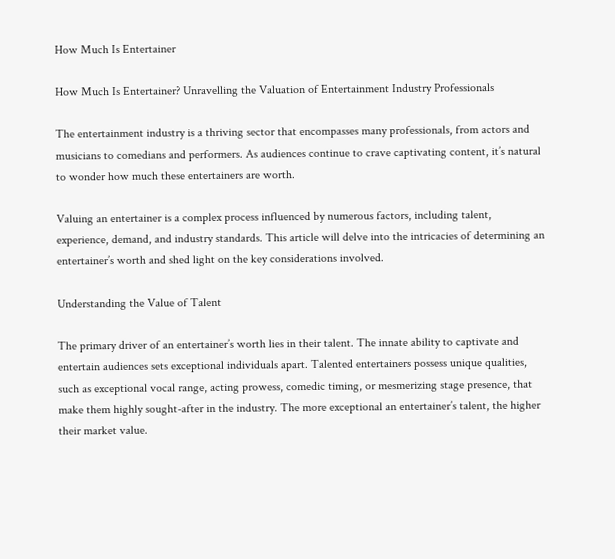How Much Is Entertainer

How Much Is Entertainer? Unravelling the Valuation of Entertainment Industry Professionals

The entertainment industry is a thriving sector that encompasses many professionals, from actors and musicians to comedians and performers. As audiences continue to crave captivating content, it’s natural to wonder how much these entertainers are worth.

Valuing an entertainer is a complex process influenced by numerous factors, including talent, experience, demand, and industry standards. This article will delve into the intricacies of determining an entertainer’s worth and shed light on the key considerations involved.

Understanding the Value of Talent

The primary driver of an entertainer’s worth lies in their talent. The innate ability to captivate and entertain audiences sets exceptional individuals apart. Talented entertainers possess unique qualities, such as exceptional vocal range, acting prowess, comedic timing, or mesmerizing stage presence, that make them highly sought-after in the industry. The more exceptional an entertainer’s talent, the higher their market value.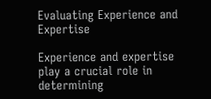Evaluating Experience and Expertise

Experience and expertise play a crucial role in determining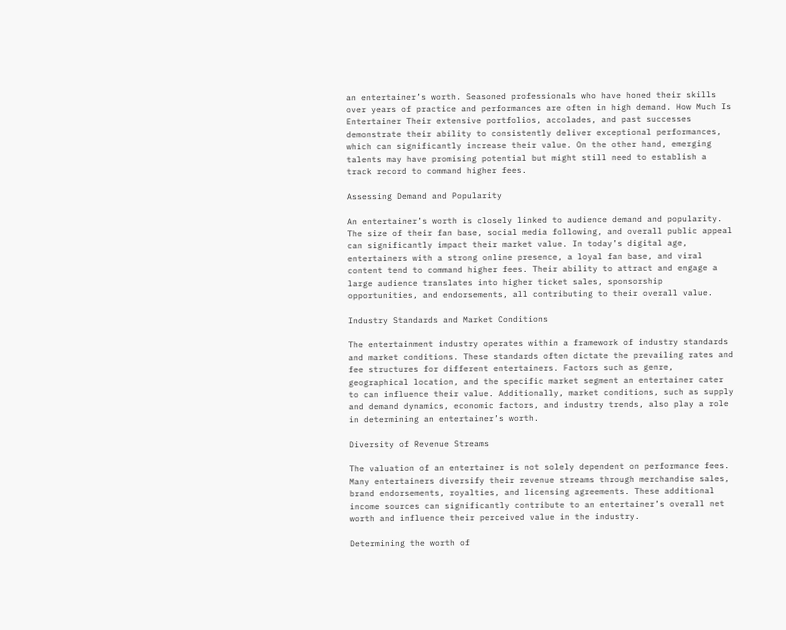an entertainer’s worth. Seasoned professionals who have honed their skills over years of practice and performances are often in high demand. How Much Is Entertainer Their extensive portfolios, accolades, and past successes demonstrate their ability to consistently deliver exceptional performances, which can significantly increase their value. On the other hand, emerging talents may have promising potential but might still need to establish a track record to command higher fees.

Assessing Demand and Popularity

An entertainer’s worth is closely linked to audience demand and popularity. The size of their fan base, social media following, and overall public appeal can significantly impact their market value. In today’s digital age, entertainers with a strong online presence, a loyal fan base, and viral content tend to command higher fees. Their ability to attract and engage a large audience translates into higher ticket sales, sponsorship opportunities, and endorsements, all contributing to their overall value.

Industry Standards and Market Conditions

The entertainment industry operates within a framework of industry standards and market conditions. These standards often dictate the prevailing rates and fee structures for different entertainers. Factors such as genre, geographical location, and the specific market segment an entertainer cater to can influence their value. Additionally, market conditions, such as supply and demand dynamics, economic factors, and industry trends, also play a role in determining an entertainer’s worth.

Diversity of Revenue Streams

The valuation of an entertainer is not solely dependent on performance fees. Many entertainers diversify their revenue streams through merchandise sales, brand endorsements, royalties, and licensing agreements. These additional income sources can significantly contribute to an entertainer’s overall net worth and influence their perceived value in the industry.

Determining the worth of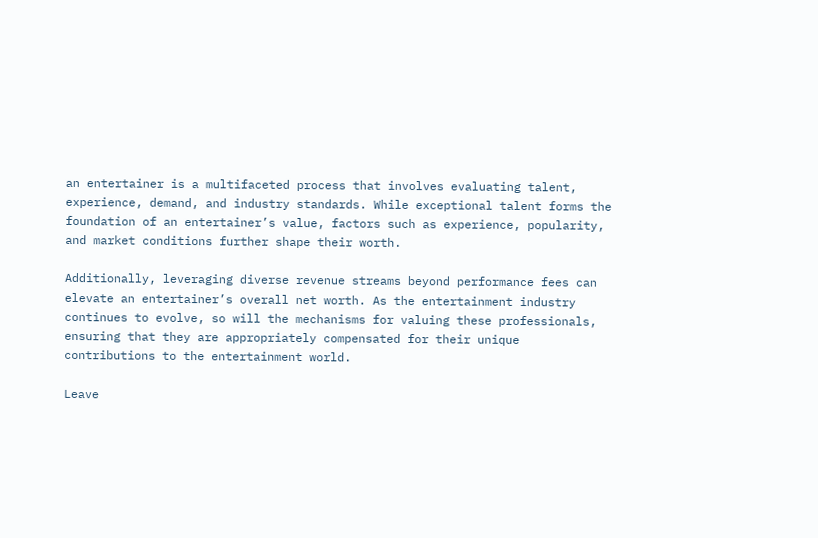an entertainer is a multifaceted process that involves evaluating talent, experience, demand, and industry standards. While exceptional talent forms the foundation of an entertainer’s value, factors such as experience, popularity, and market conditions further shape their worth.

Additionally, leveraging diverse revenue streams beyond performance fees can elevate an entertainer’s overall net worth. As the entertainment industry continues to evolve, so will the mechanisms for valuing these professionals, ensuring that they are appropriately compensated for their unique contributions to the entertainment world.

Leave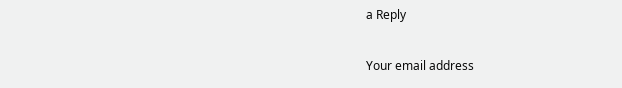a Reply

Your email address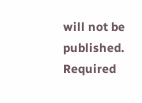will not be published. Required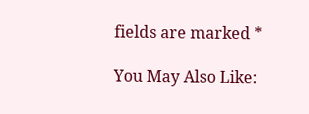fields are marked *

You May Also Like: